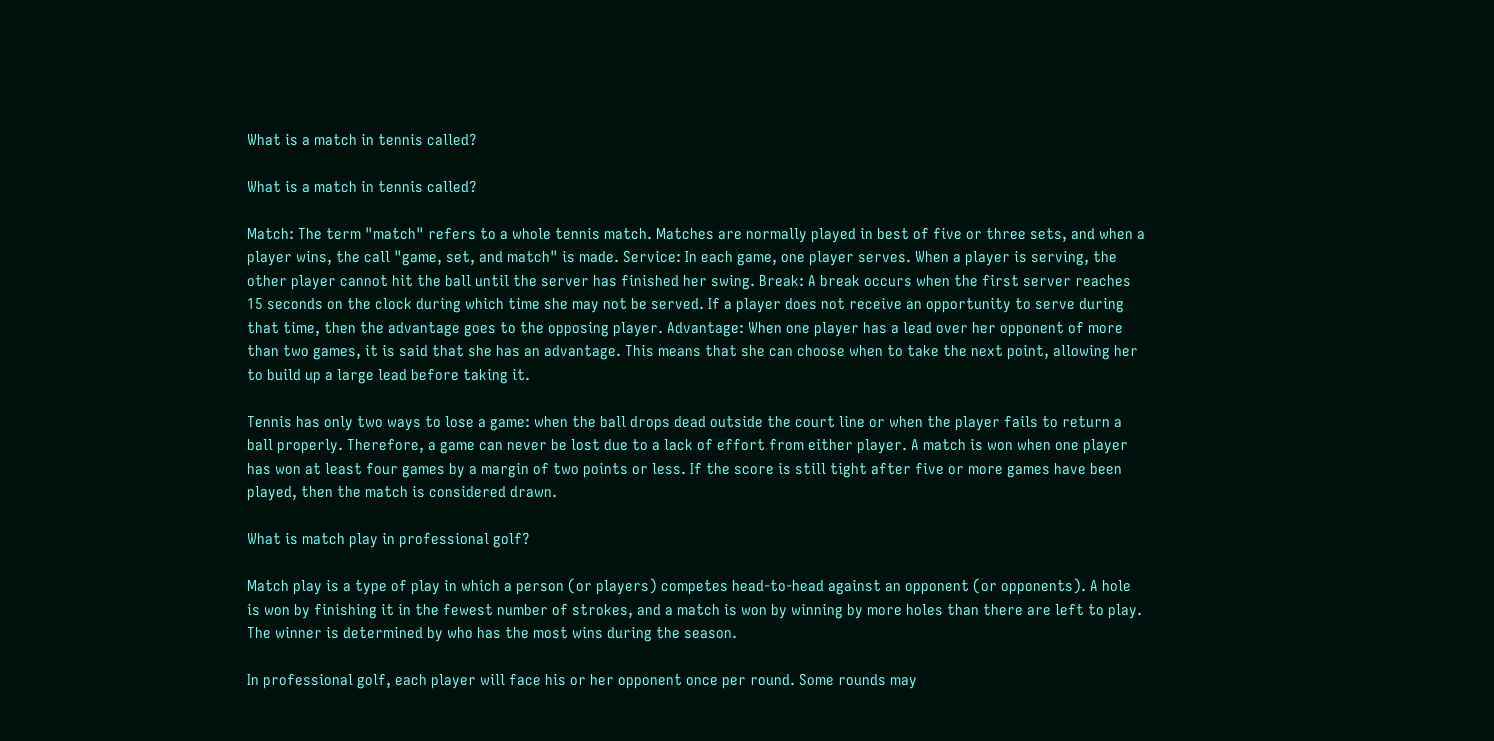What is a match in tennis called?

What is a match in tennis called?

Match: The term "match" refers to a whole tennis match. Matches are normally played in best of five or three sets, and when a player wins, the call "game, set, and match" is made. Service: In each game, one player serves. When a player is serving, the other player cannot hit the ball until the server has finished her swing. Break: A break occurs when the first server reaches 15 seconds on the clock during which time she may not be served. If a player does not receive an opportunity to serve during that time, then the advantage goes to the opposing player. Advantage: When one player has a lead over her opponent of more than two games, it is said that she has an advantage. This means that she can choose when to take the next point, allowing her to build up a large lead before taking it.

Tennis has only two ways to lose a game: when the ball drops dead outside the court line or when the player fails to return a ball properly. Therefore, a game can never be lost due to a lack of effort from either player. A match is won when one player has won at least four games by a margin of two points or less. If the score is still tight after five or more games have been played, then the match is considered drawn.

What is match play in professional golf?

Match play is a type of play in which a person (or players) competes head-to-head against an opponent (or opponents). A hole is won by finishing it in the fewest number of strokes, and a match is won by winning by more holes than there are left to play. The winner is determined by who has the most wins during the season.

In professional golf, each player will face his or her opponent once per round. Some rounds may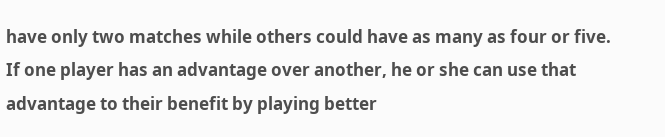have only two matches while others could have as many as four or five. If one player has an advantage over another, he or she can use that advantage to their benefit by playing better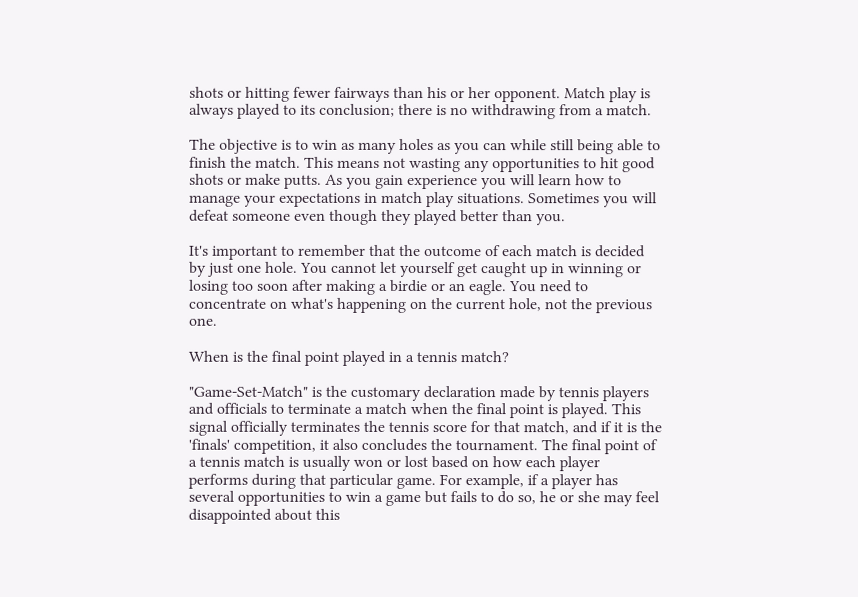shots or hitting fewer fairways than his or her opponent. Match play is always played to its conclusion; there is no withdrawing from a match.

The objective is to win as many holes as you can while still being able to finish the match. This means not wasting any opportunities to hit good shots or make putts. As you gain experience you will learn how to manage your expectations in match play situations. Sometimes you will defeat someone even though they played better than you.

It's important to remember that the outcome of each match is decided by just one hole. You cannot let yourself get caught up in winning or losing too soon after making a birdie or an eagle. You need to concentrate on what's happening on the current hole, not the previous one.

When is the final point played in a tennis match?

"Game-Set-Match" is the customary declaration made by tennis players and officials to terminate a match when the final point is played. This signal officially terminates the tennis score for that match, and if it is the 'finals' competition, it also concludes the tournament. The final point of a tennis match is usually won or lost based on how each player performs during that particular game. For example, if a player has several opportunities to win a game but fails to do so, he or she may feel disappointed about this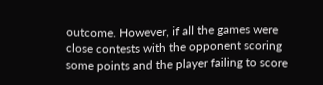outcome. However, if all the games were close contests with the opponent scoring some points and the player failing to score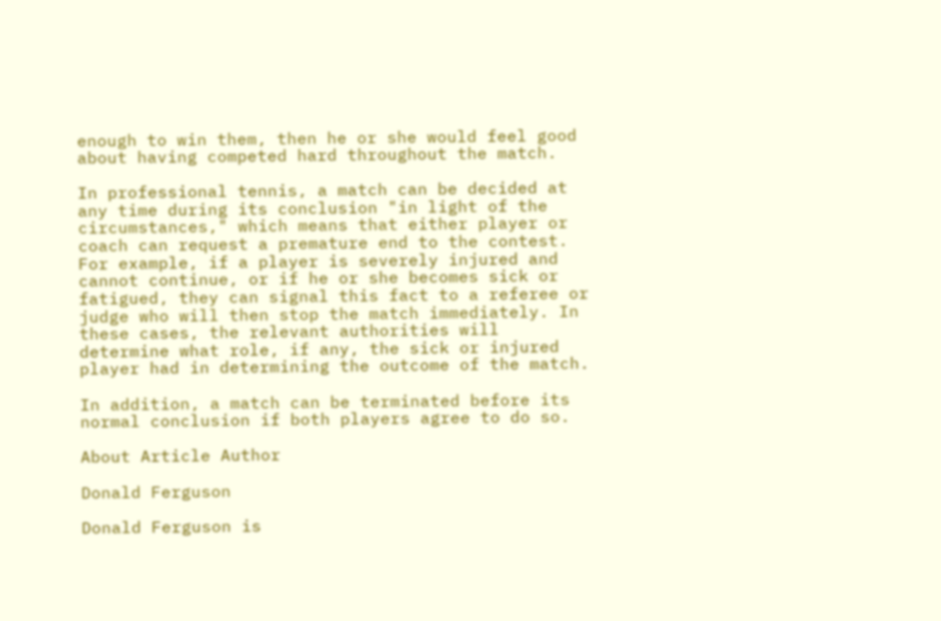enough to win them, then he or she would feel good about having competed hard throughout the match.

In professional tennis, a match can be decided at any time during its conclusion "in light of the circumstances," which means that either player or coach can request a premature end to the contest. For example, if a player is severely injured and cannot continue, or if he or she becomes sick or fatigued, they can signal this fact to a referee or judge who will then stop the match immediately. In these cases, the relevant authorities will determine what role, if any, the sick or injured player had in determining the outcome of the match.

In addition, a match can be terminated before its normal conclusion if both players agree to do so.

About Article Author

Donald Ferguson

Donald Ferguson is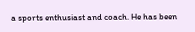a sports enthusiast and coach. He has been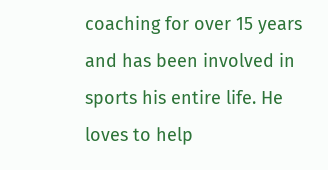coaching for over 15 years and has been involved in sports his entire life. He loves to help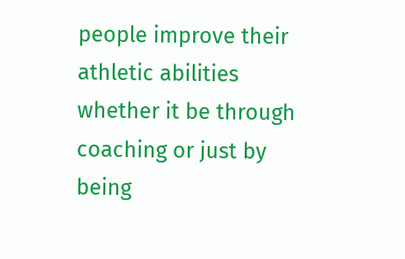people improve their athletic abilities whether it be through coaching or just by being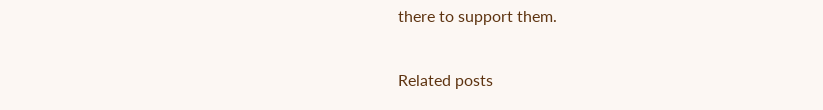there to support them.

Related posts